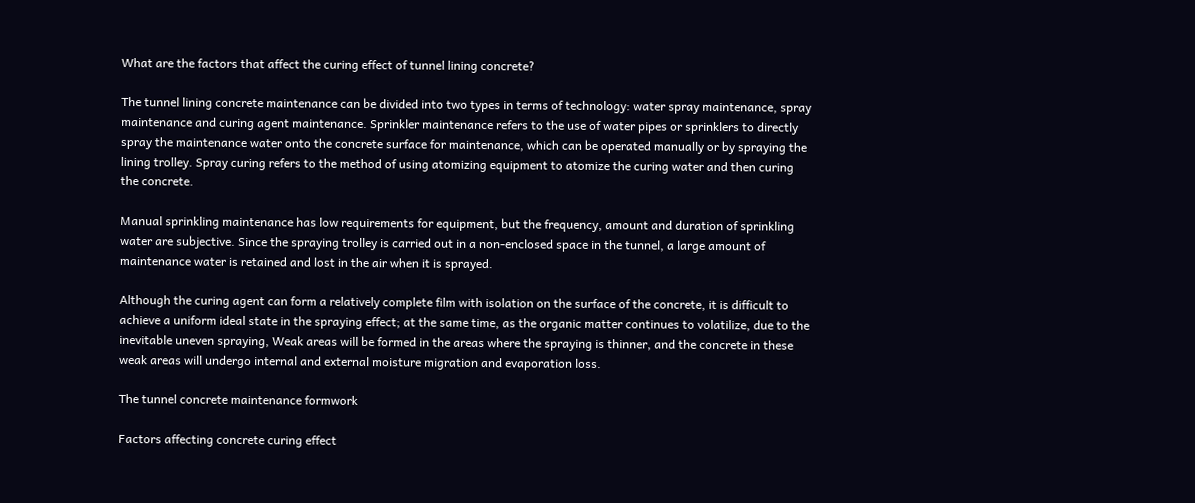What are the factors that affect the curing effect of tunnel lining concrete?

The tunnel lining concrete maintenance can be divided into two types in terms of technology: water spray maintenance, spray maintenance and curing agent maintenance. Sprinkler maintenance refers to the use of water pipes or sprinklers to directly spray the maintenance water onto the concrete surface for maintenance, which can be operated manually or by spraying the lining trolley. Spray curing refers to the method of using atomizing equipment to atomize the curing water and then curing the concrete.

Manual sprinkling maintenance has low requirements for equipment, but the frequency, amount and duration of sprinkling water are subjective. Since the spraying trolley is carried out in a non-enclosed space in the tunnel, a large amount of maintenance water is retained and lost in the air when it is sprayed.

Although the curing agent can form a relatively complete film with isolation on the surface of the concrete, it is difficult to achieve a uniform ideal state in the spraying effect; at the same time, as the organic matter continues to volatilize, due to the inevitable uneven spraying, Weak areas will be formed in the areas where the spraying is thinner, and the concrete in these weak areas will undergo internal and external moisture migration and evaporation loss.

The tunnel concrete maintenance formwork

Factors affecting concrete curing effect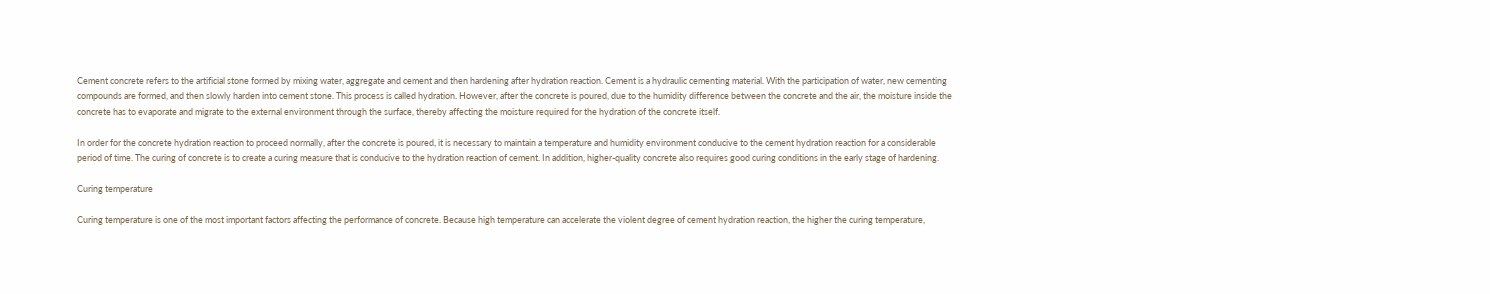Cement concrete refers to the artificial stone formed by mixing water, aggregate and cement and then hardening after hydration reaction. Cement is a hydraulic cementing material. With the participation of water, new cementing compounds are formed, and then slowly harden into cement stone. This process is called hydration. However, after the concrete is poured, due to the humidity difference between the concrete and the air, the moisture inside the concrete has to evaporate and migrate to the external environment through the surface, thereby affecting the moisture required for the hydration of the concrete itself.

In order for the concrete hydration reaction to proceed normally, after the concrete is poured, it is necessary to maintain a temperature and humidity environment conducive to the cement hydration reaction for a considerable period of time. The curing of concrete is to create a curing measure that is conducive to the hydration reaction of cement. In addition, higher-quality concrete also requires good curing conditions in the early stage of hardening.

Curing temperature

Curing temperature is one of the most important factors affecting the performance of concrete. Because high temperature can accelerate the violent degree of cement hydration reaction, the higher the curing temperature,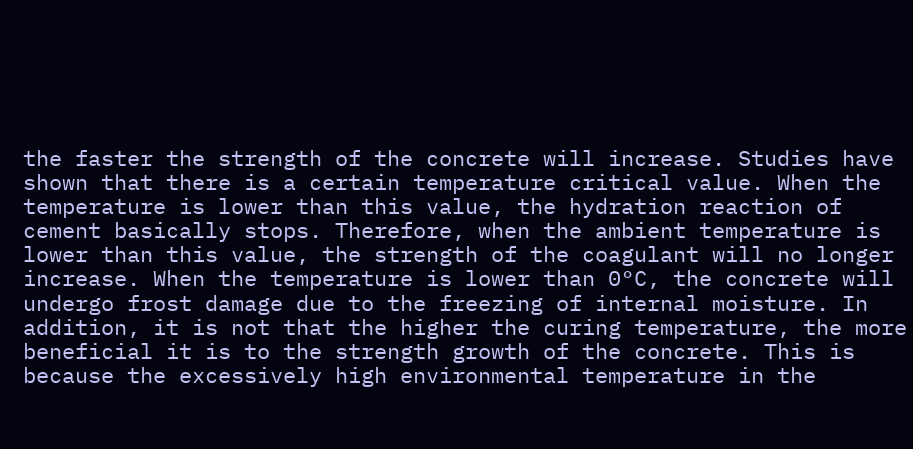the faster the strength of the concrete will increase. Studies have shown that there is a certain temperature critical value. When the temperature is lower than this value, the hydration reaction of cement basically stops. Therefore, when the ambient temperature is lower than this value, the strength of the coagulant will no longer increase. When the temperature is lower than 0°C, the concrete will undergo frost damage due to the freezing of internal moisture. In addition, it is not that the higher the curing temperature, the more beneficial it is to the strength growth of the concrete. This is because the excessively high environmental temperature in the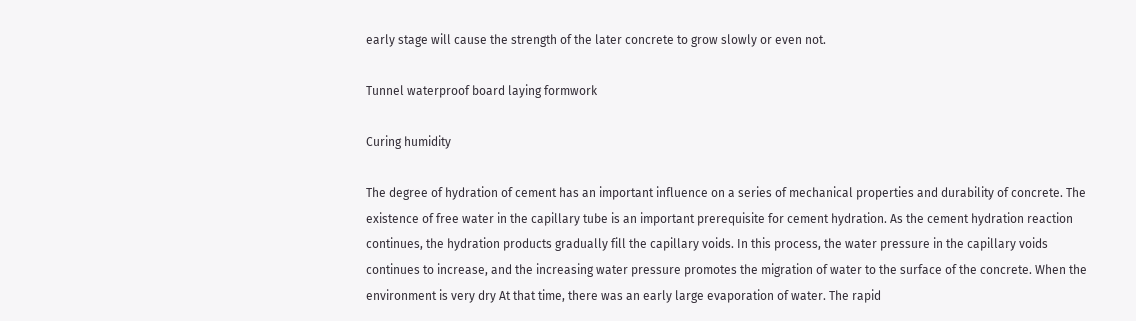early stage will cause the strength of the later concrete to grow slowly or even not.

Tunnel waterproof board laying formwork

Curing humidity

The degree of hydration of cement has an important influence on a series of mechanical properties and durability of concrete. The existence of free water in the capillary tube is an important prerequisite for cement hydration. As the cement hydration reaction continues, the hydration products gradually fill the capillary voids. In this process, the water pressure in the capillary voids continues to increase, and the increasing water pressure promotes the migration of water to the surface of the concrete. When the environment is very dry At that time, there was an early large evaporation of water. The rapid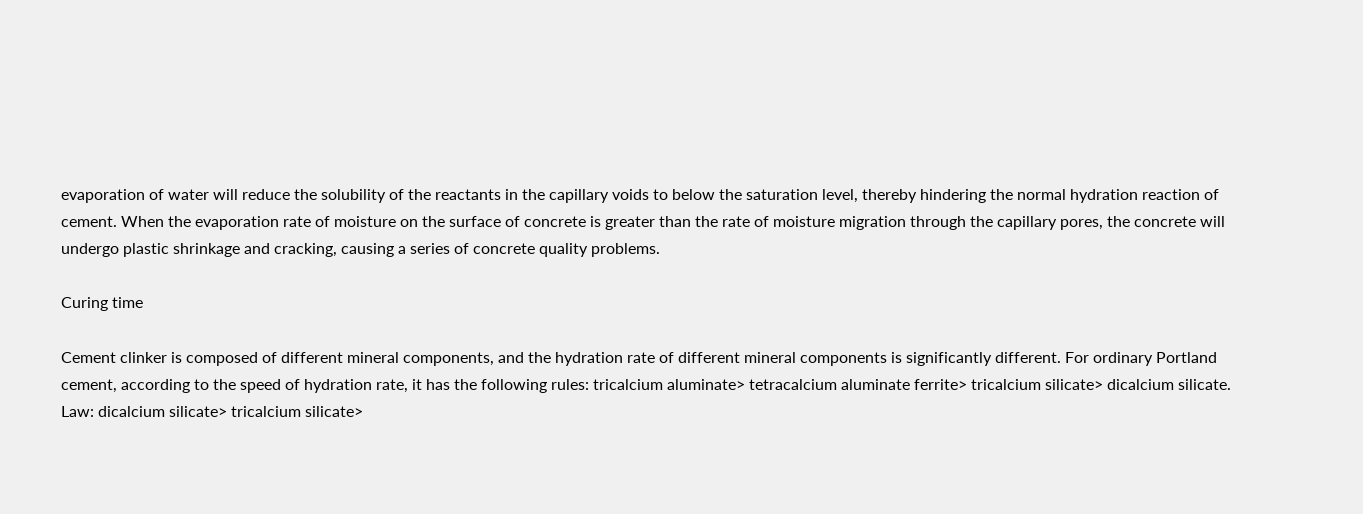evaporation of water will reduce the solubility of the reactants in the capillary voids to below the saturation level, thereby hindering the normal hydration reaction of cement. When the evaporation rate of moisture on the surface of concrete is greater than the rate of moisture migration through the capillary pores, the concrete will undergo plastic shrinkage and cracking, causing a series of concrete quality problems.

Curing time

Cement clinker is composed of different mineral components, and the hydration rate of different mineral components is significantly different. For ordinary Portland cement, according to the speed of hydration rate, it has the following rules: tricalcium aluminate> tetracalcium aluminate ferrite> tricalcium silicate> dicalcium silicate. Law: dicalcium silicate> tricalcium silicate>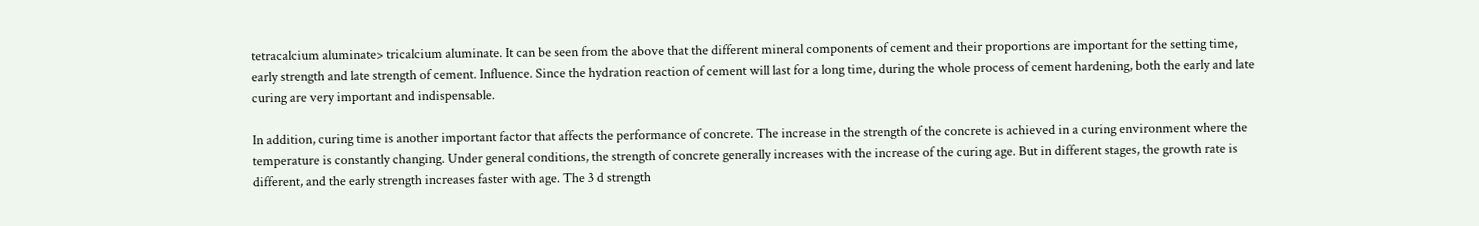tetracalcium aluminate> tricalcium aluminate. It can be seen from the above that the different mineral components of cement and their proportions are important for the setting time, early strength and late strength of cement. Influence. Since the hydration reaction of cement will last for a long time, during the whole process of cement hardening, both the early and late curing are very important and indispensable.

In addition, curing time is another important factor that affects the performance of concrete. The increase in the strength of the concrete is achieved in a curing environment where the temperature is constantly changing. Under general conditions, the strength of concrete generally increases with the increase of the curing age. But in different stages, the growth rate is different, and the early strength increases faster with age. The 3 d strength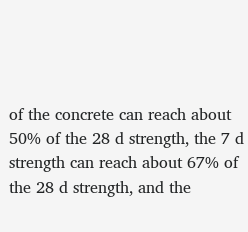of the concrete can reach about 50% of the 28 d strength, the 7 d strength can reach about 67% of the 28 d strength, and the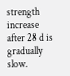strength increase after 28 d is gradually slow.